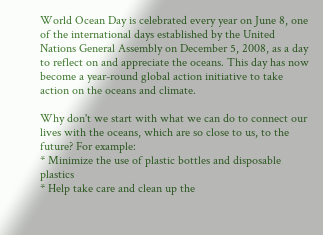World Ocean Day is celebrated every year on June 8, one of the international days established by the United Nations General Assembly on December 5, 2008, as a day to reflect on and appreciate the oceans. This day has now become a year-round global action initiative to take action on the oceans and climate.

Why don't we start with what we can do to connect our lives with the oceans, which are so close to us, to the future? For example:
* Minimize the use of plastic bottles and disposable plastics
* Help take care and clean up the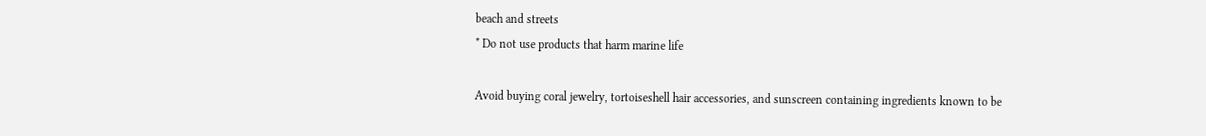beach and streets
* Do not use products that harm marine life

Avoid buying coral jewelry, tortoiseshell hair accessories, and sunscreen containing ingredients known to be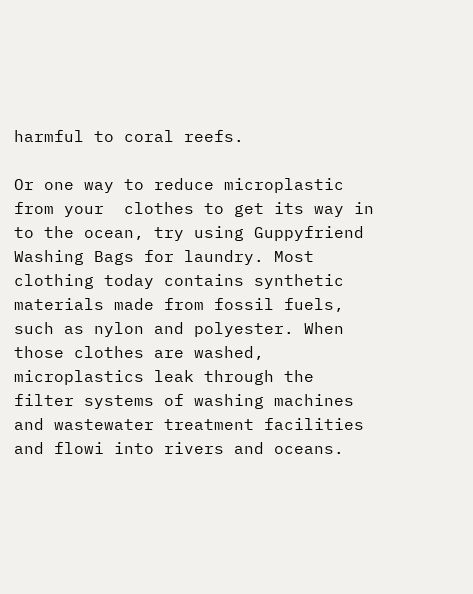harmful to coral reefs.

Or one way to reduce microplastic from your  clothes to get its way in to the ocean, try using Guppyfriend Washing Bags for laundry. Most clothing today contains synthetic materials made from fossil fuels, such as nylon and polyester. When those clothes are washed, microplastics leak through the filter systems of washing machines and wastewater treatment facilities and flowi into rivers and oceans.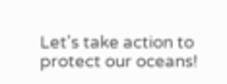Let's take action to protect our oceans!